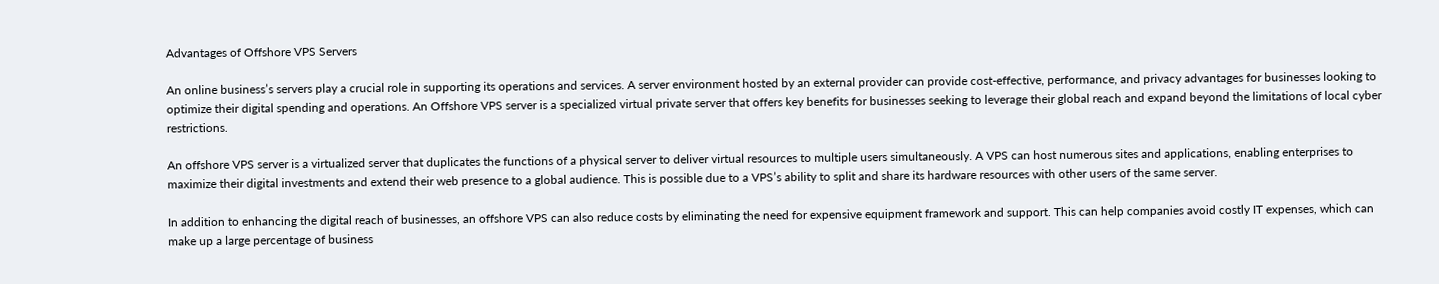Advantages of Offshore VPS Servers

An online business’s servers play a crucial role in supporting its operations and services. A server environment hosted by an external provider can provide cost-effective, performance, and privacy advantages for businesses looking to optimize their digital spending and operations. An Offshore VPS server is a specialized virtual private server that offers key benefits for businesses seeking to leverage their global reach and expand beyond the limitations of local cyber restrictions.

An offshore VPS server is a virtualized server that duplicates the functions of a physical server to deliver virtual resources to multiple users simultaneously. A VPS can host numerous sites and applications, enabling enterprises to maximize their digital investments and extend their web presence to a global audience. This is possible due to a VPS’s ability to split and share its hardware resources with other users of the same server.

In addition to enhancing the digital reach of businesses, an offshore VPS can also reduce costs by eliminating the need for expensive equipment framework and support. This can help companies avoid costly IT expenses, which can make up a large percentage of business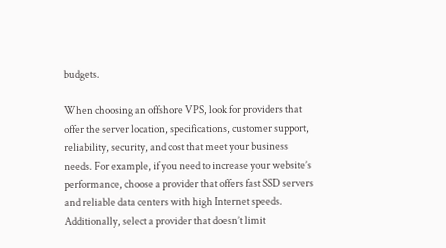budgets.

When choosing an offshore VPS, look for providers that offer the server location, specifications, customer support, reliability, security, and cost that meet your business needs. For example, if you need to increase your website’s performance, choose a provider that offers fast SSD servers and reliable data centers with high Internet speeds. Additionally, select a provider that doesn’t limit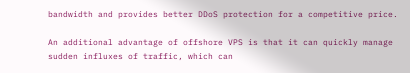bandwidth and provides better DDoS protection for a competitive price.

An additional advantage of offshore VPS is that it can quickly manage sudden influxes of traffic, which can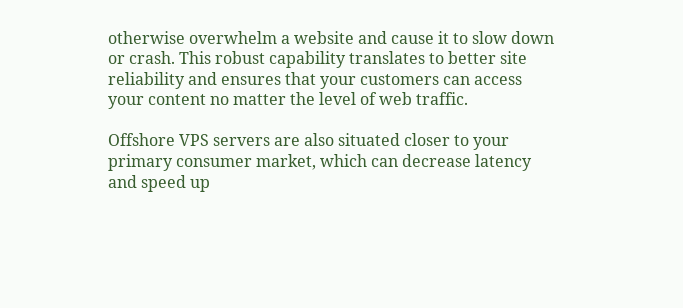otherwise overwhelm a website and cause it to slow down or crash. This robust capability translates to better site reliability and ensures that your customers can access your content no matter the level of web traffic.

Offshore VPS servers are also situated closer to your primary consumer market, which can decrease latency and speed up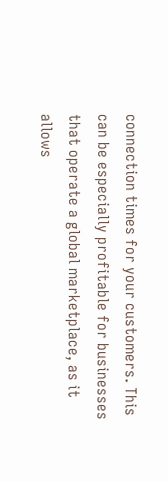connection times for your customers. This can be especially profitable for businesses that operate a global marketplace, as it allows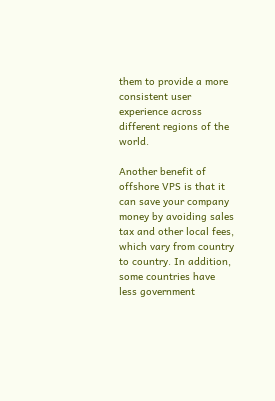them to provide a more consistent user experience across different regions of the world.

Another benefit of offshore VPS is that it can save your company money by avoiding sales tax and other local fees, which vary from country to country. In addition, some countries have less government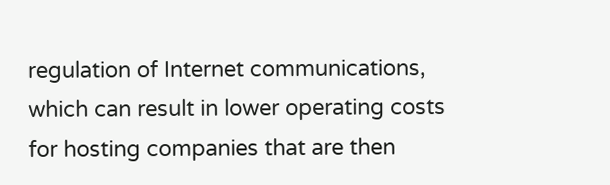regulation of Internet communications, which can result in lower operating costs for hosting companies that are then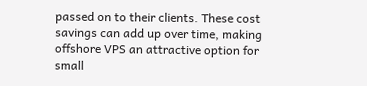passed on to their clients. These cost savings can add up over time, making offshore VPS an attractive option for small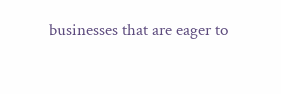businesses that are eager to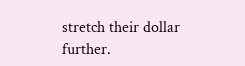stretch their dollar further.